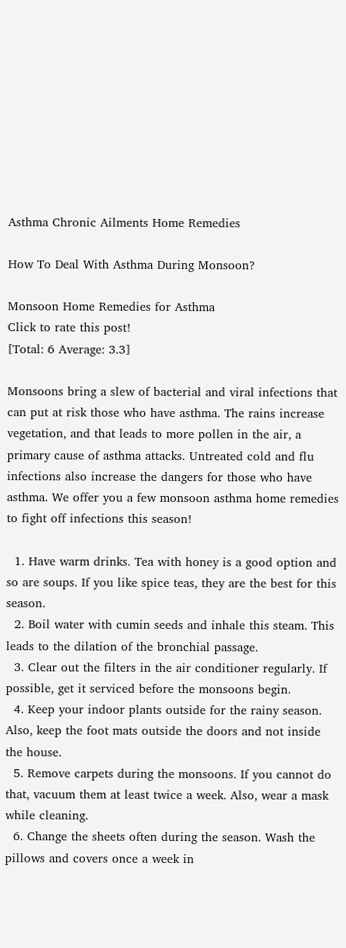Asthma Chronic Ailments Home Remedies

How To Deal With Asthma During Monsoon?

Monsoon Home Remedies for Asthma
Click to rate this post!
[Total: 6 Average: 3.3]

Monsoons bring a slew of bacterial and viral infections that can put at risk those who have asthma. The rains increase vegetation, and that leads to more pollen in the air, a primary cause of asthma attacks. Untreated cold and flu infections also increase the dangers for those who have asthma. We offer you a few monsoon asthma home remedies to fight off infections this season!

  1. Have warm drinks. Tea with honey is a good option and so are soups. If you like spice teas, they are the best for this season.
  2. Boil water with cumin seeds and inhale this steam. This leads to the dilation of the bronchial passage.
  3. Clear out the filters in the air conditioner regularly. If possible, get it serviced before the monsoons begin.
  4. Keep your indoor plants outside for the rainy season. Also, keep the foot mats outside the doors and not inside the house.
  5. Remove carpets during the monsoons. If you cannot do that, vacuum them at least twice a week. Also, wear a mask while cleaning.
  6. Change the sheets often during the season. Wash the pillows and covers once a week in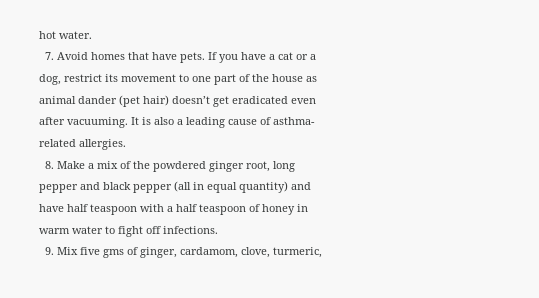hot water.
  7. Avoid homes that have pets. If you have a cat or a dog, restrict its movement to one part of the house as animal dander (pet hair) doesn’t get eradicated even after vacuuming. It is also a leading cause of asthma-related allergies.
  8. Make a mix of the powdered ginger root, long pepper and black pepper (all in equal quantity) and have half teaspoon with a half teaspoon of honey in warm water to fight off infections.
  9. Mix five gms of ginger, cardamom, clove, turmeric,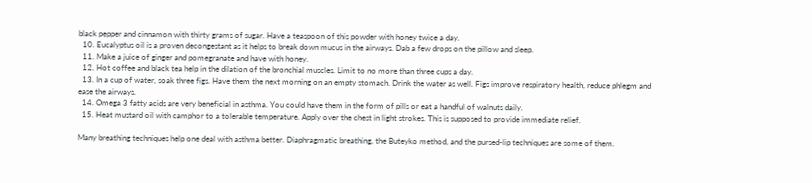black pepper and cinnamon with thirty grams of sugar. Have a teaspoon of this powder with honey twice a day.
  10. Eucalyptus oil is a proven decongestant as it helps to break down mucus in the airways. Dab a few drops on the pillow and sleep.
  11. Make a juice of ginger and pomegranate and have with honey.
  12. Hot coffee and black tea help in the dilation of the bronchial muscles. Limit to no more than three cups a day.
  13. In a cup of water, soak three figs. Have them the next morning on an empty stomach. Drink the water as well. Figs improve respiratory health, reduce phlegm and ease the airways.
  14. Omega 3 fatty acids are very beneficial in asthma. You could have them in the form of pills or eat a handful of walnuts daily.
  15. Heat mustard oil with camphor to a tolerable temperature. Apply over the chest in light strokes. This is supposed to provide immediate relief.

Many breathing techniques help one deal with asthma better. Diaphragmatic breathing, the Buteyko method, and the pursed-lip techniques are some of them.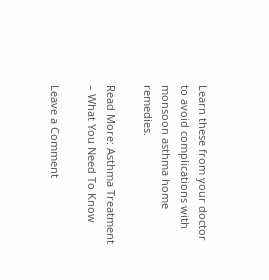Learn these from your doctor to avoid complications with monsoon asthma home remedies.

Read More: Asthma Treatment – What You Need To Know

Leave a Comment